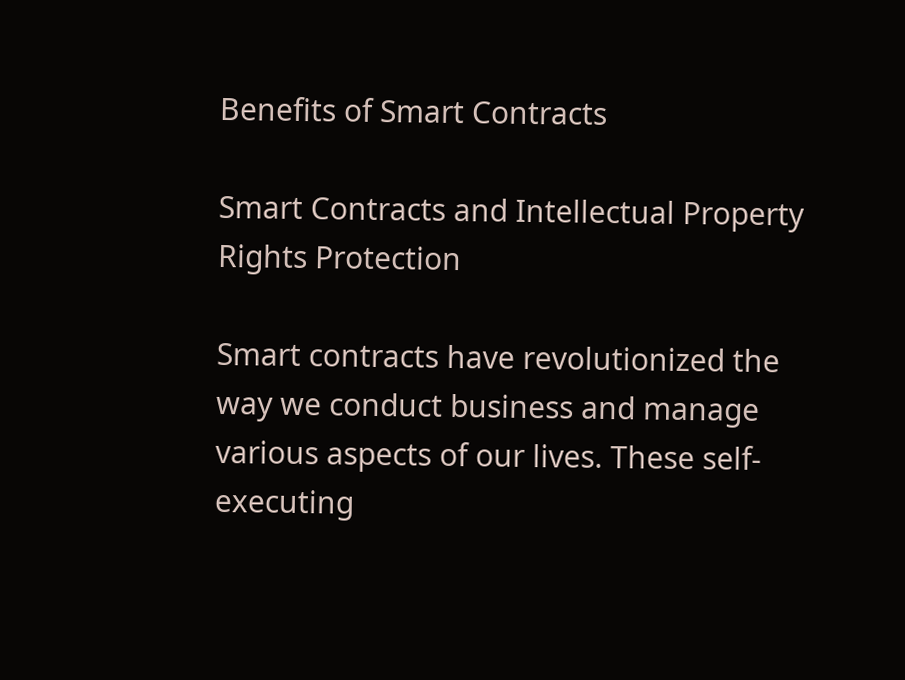Benefits of Smart Contracts

Smart Contracts and Intellectual Property Rights Protection

Smart contracts have revolutionized the way we conduct business and manage various aspects of our lives. These self-executing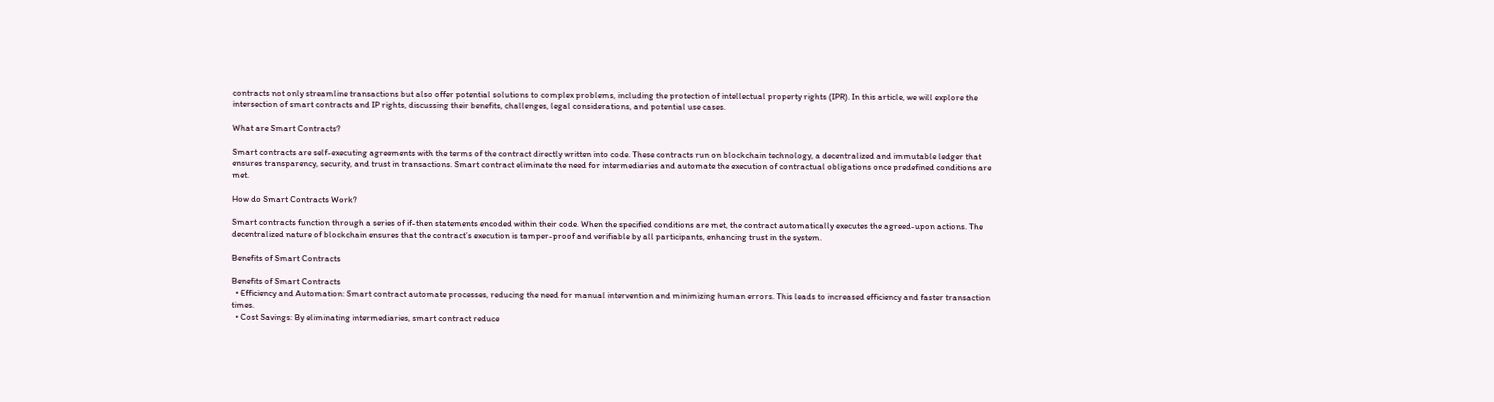contracts not only streamline transactions but also offer potential solutions to complex problems, including the protection of intellectual property rights (IPR). In this article, we will explore the intersection of smart contracts and IP rights, discussing their benefits, challenges, legal considerations, and potential use cases.

What are Smart Contracts?

Smart contracts are self-executing agreements with the terms of the contract directly written into code. These contracts run on blockchain technology, a decentralized and immutable ledger that ensures transparency, security, and trust in transactions. Smart contract eliminate the need for intermediaries and automate the execution of contractual obligations once predefined conditions are met.

How do Smart Contracts Work?

Smart contracts function through a series of if-then statements encoded within their code. When the specified conditions are met, the contract automatically executes the agreed-upon actions. The decentralized nature of blockchain ensures that the contract’s execution is tamper-proof and verifiable by all participants, enhancing trust in the system.

Benefits of Smart Contracts

Benefits of Smart Contracts
  • Efficiency and Automation: Smart contract automate processes, reducing the need for manual intervention and minimizing human errors. This leads to increased efficiency and faster transaction times.
  • Cost Savings: By eliminating intermediaries, smart contract reduce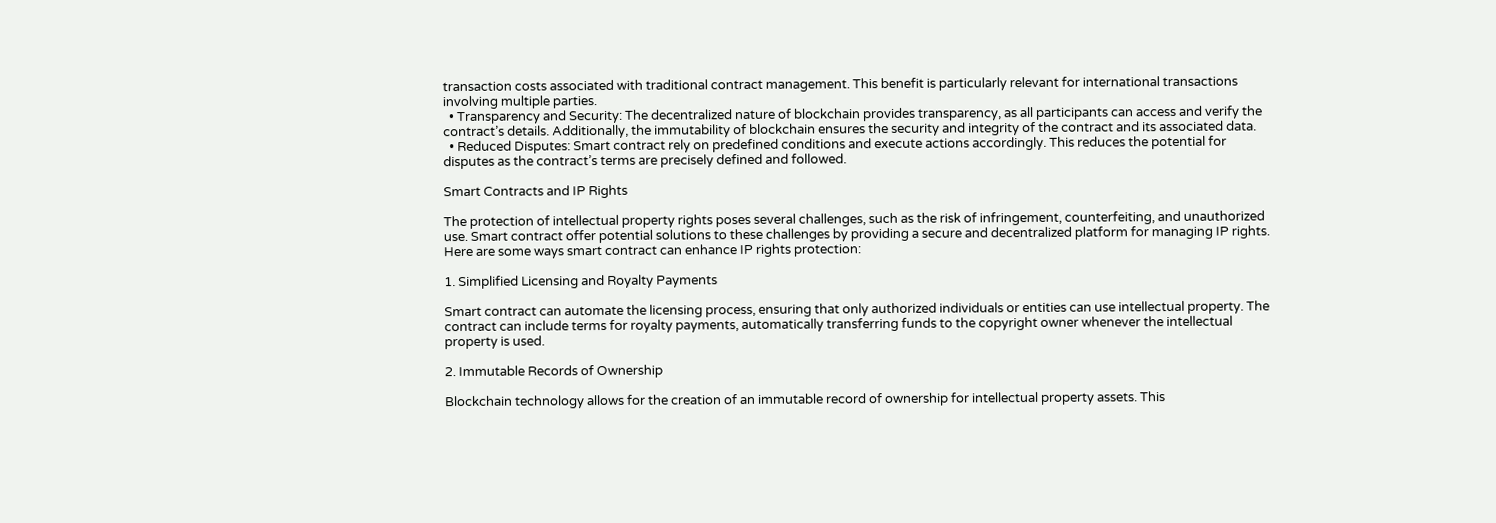transaction costs associated with traditional contract management. This benefit is particularly relevant for international transactions involving multiple parties.
  • Transparency and Security: The decentralized nature of blockchain provides transparency, as all participants can access and verify the contract’s details. Additionally, the immutability of blockchain ensures the security and integrity of the contract and its associated data.
  • Reduced Disputes: Smart contract rely on predefined conditions and execute actions accordingly. This reduces the potential for disputes as the contract’s terms are precisely defined and followed.

Smart Contracts and IP Rights

The protection of intellectual property rights poses several challenges, such as the risk of infringement, counterfeiting, and unauthorized use. Smart contract offer potential solutions to these challenges by providing a secure and decentralized platform for managing IP rights. Here are some ways smart contract can enhance IP rights protection:

1. Simplified Licensing and Royalty Payments

Smart contract can automate the licensing process, ensuring that only authorized individuals or entities can use intellectual property. The contract can include terms for royalty payments, automatically transferring funds to the copyright owner whenever the intellectual property is used.

2. Immutable Records of Ownership

Blockchain technology allows for the creation of an immutable record of ownership for intellectual property assets. This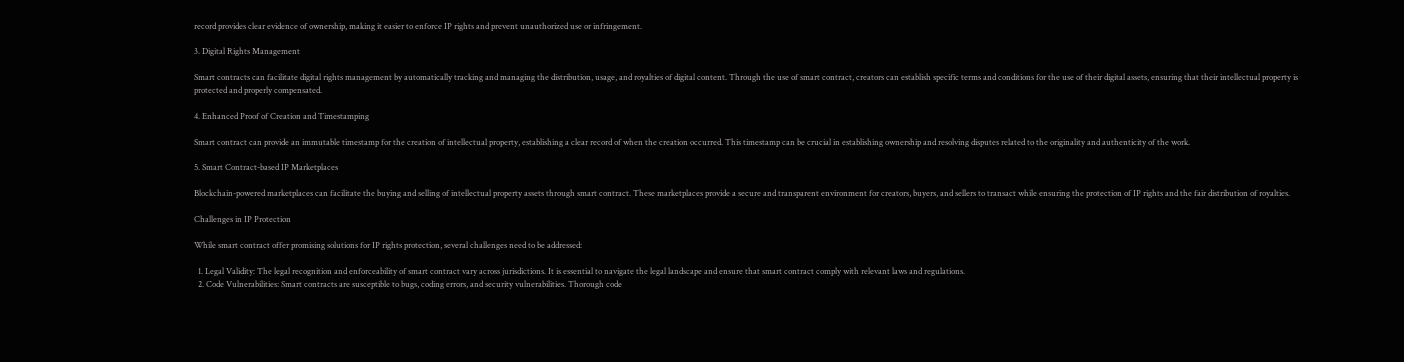record provides clear evidence of ownership, making it easier to enforce IP rights and prevent unauthorized use or infringement.

3. Digital Rights Management

Smart contracts can facilitate digital rights management by automatically tracking and managing the distribution, usage, and royalties of digital content. Through the use of smart contract, creators can establish specific terms and conditions for the use of their digital assets, ensuring that their intellectual property is protected and properly compensated.

4. Enhanced Proof of Creation and Timestamping

Smart contract can provide an immutable timestamp for the creation of intellectual property, establishing a clear record of when the creation occurred. This timestamp can be crucial in establishing ownership and resolving disputes related to the originality and authenticity of the work.

5. Smart Contract-based IP Marketplaces

Blockchain-powered marketplaces can facilitate the buying and selling of intellectual property assets through smart contract. These marketplaces provide a secure and transparent environment for creators, buyers, and sellers to transact while ensuring the protection of IP rights and the fair distribution of royalties.

Challenges in IP Protection

While smart contract offer promising solutions for IP rights protection, several challenges need to be addressed:

  1. Legal Validity: The legal recognition and enforceability of smart contract vary across jurisdictions. It is essential to navigate the legal landscape and ensure that smart contract comply with relevant laws and regulations.
  2. Code Vulnerabilities: Smart contracts are susceptible to bugs, coding errors, and security vulnerabilities. Thorough code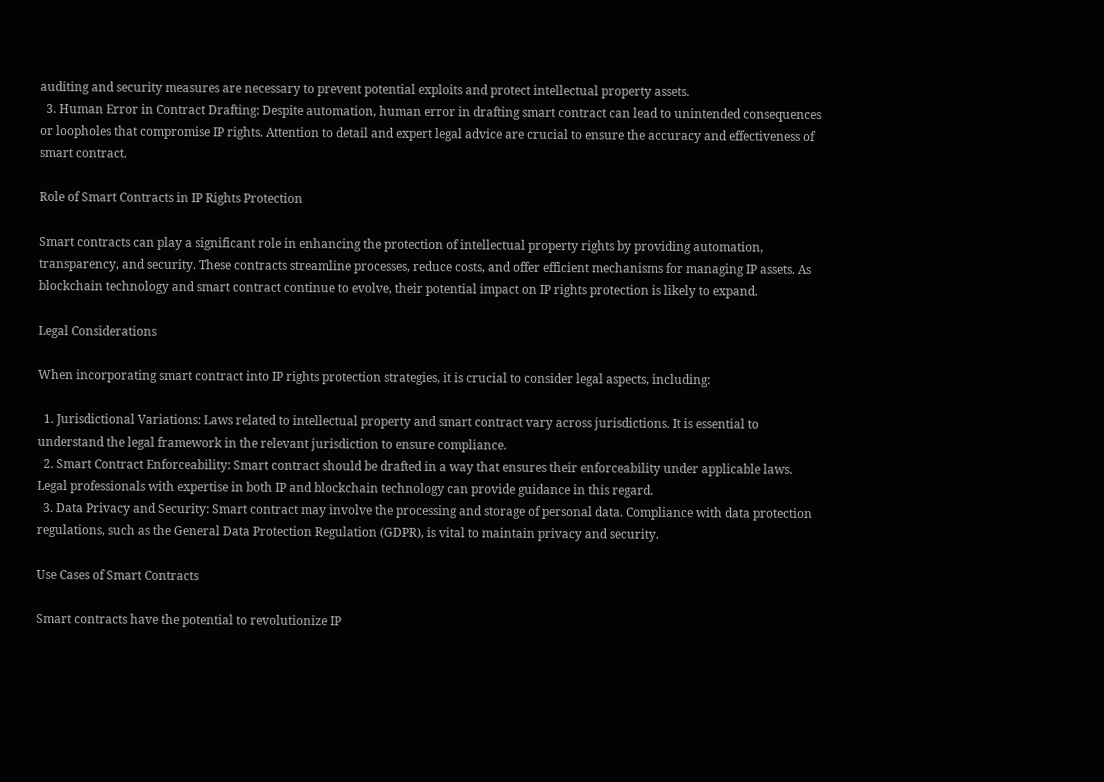auditing and security measures are necessary to prevent potential exploits and protect intellectual property assets.
  3. Human Error in Contract Drafting: Despite automation, human error in drafting smart contract can lead to unintended consequences or loopholes that compromise IP rights. Attention to detail and expert legal advice are crucial to ensure the accuracy and effectiveness of smart contract.

Role of Smart Contracts in IP Rights Protection

Smart contracts can play a significant role in enhancing the protection of intellectual property rights by providing automation, transparency, and security. These contracts streamline processes, reduce costs, and offer efficient mechanisms for managing IP assets. As blockchain technology and smart contract continue to evolve, their potential impact on IP rights protection is likely to expand.

Legal Considerations

When incorporating smart contract into IP rights protection strategies, it is crucial to consider legal aspects, including:

  1. Jurisdictional Variations: Laws related to intellectual property and smart contract vary across jurisdictions. It is essential to understand the legal framework in the relevant jurisdiction to ensure compliance.
  2. Smart Contract Enforceability: Smart contract should be drafted in a way that ensures their enforceability under applicable laws. Legal professionals with expertise in both IP and blockchain technology can provide guidance in this regard.
  3. Data Privacy and Security: Smart contract may involve the processing and storage of personal data. Compliance with data protection regulations, such as the General Data Protection Regulation (GDPR), is vital to maintain privacy and security.

Use Cases of Smart Contracts

Smart contracts have the potential to revolutionize IP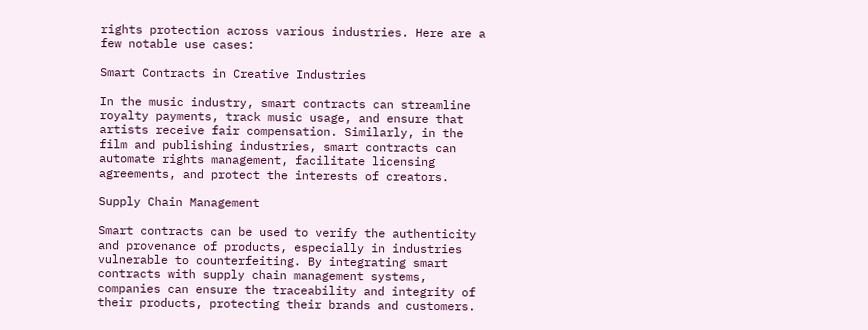rights protection across various industries. Here are a few notable use cases:

Smart Contracts in Creative Industries

In the music industry, smart contracts can streamline royalty payments, track music usage, and ensure that artists receive fair compensation. Similarly, in the film and publishing industries, smart contracts can automate rights management, facilitate licensing agreements, and protect the interests of creators.

Supply Chain Management

Smart contracts can be used to verify the authenticity and provenance of products, especially in industries vulnerable to counterfeiting. By integrating smart contracts with supply chain management systems, companies can ensure the traceability and integrity of their products, protecting their brands and customers.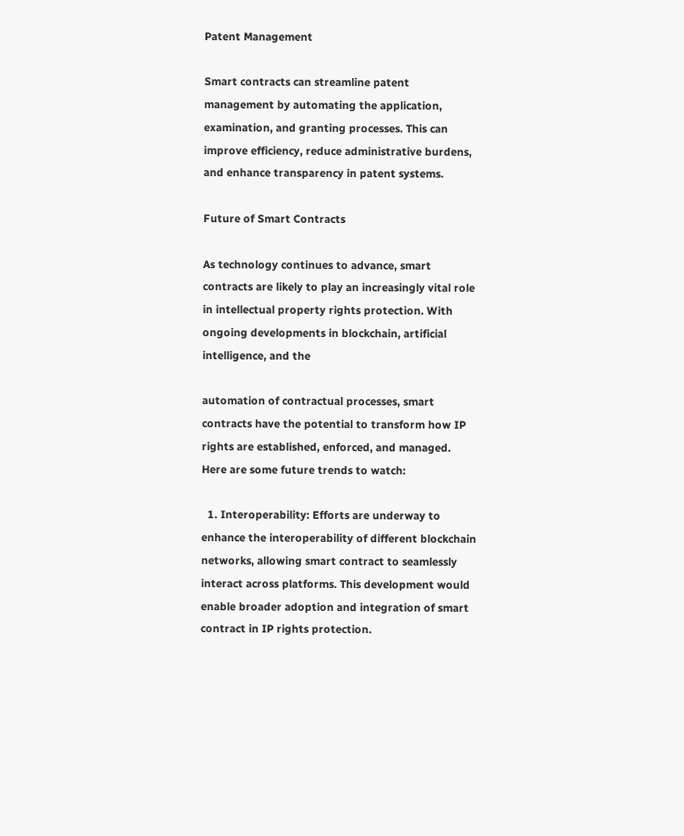Patent Management

Smart contracts can streamline patent management by automating the application, examination, and granting processes. This can improve efficiency, reduce administrative burdens, and enhance transparency in patent systems.

Future of Smart Contracts

As technology continues to advance, smart contracts are likely to play an increasingly vital role in intellectual property rights protection. With ongoing developments in blockchain, artificial intelligence, and the

automation of contractual processes, smart contracts have the potential to transform how IP rights are established, enforced, and managed. Here are some future trends to watch:

  1. Interoperability: Efforts are underway to enhance the interoperability of different blockchain networks, allowing smart contract to seamlessly interact across platforms. This development would enable broader adoption and integration of smart contract in IP rights protection.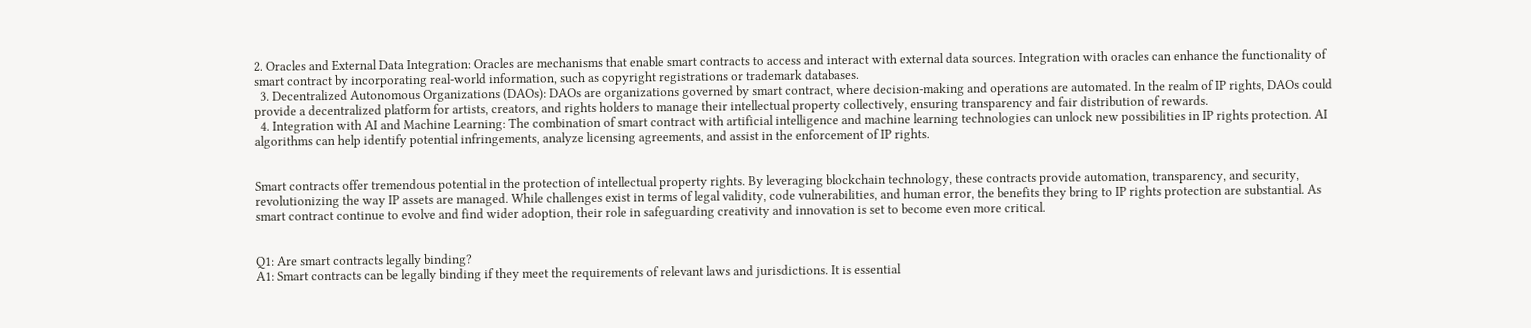2. Oracles and External Data Integration: Oracles are mechanisms that enable smart contracts to access and interact with external data sources. Integration with oracles can enhance the functionality of smart contract by incorporating real-world information, such as copyright registrations or trademark databases.
  3. Decentralized Autonomous Organizations (DAOs): DAOs are organizations governed by smart contract, where decision-making and operations are automated. In the realm of IP rights, DAOs could provide a decentralized platform for artists, creators, and rights holders to manage their intellectual property collectively, ensuring transparency and fair distribution of rewards.
  4. Integration with AI and Machine Learning: The combination of smart contract with artificial intelligence and machine learning technologies can unlock new possibilities in IP rights protection. AI algorithms can help identify potential infringements, analyze licensing agreements, and assist in the enforcement of IP rights.


Smart contracts offer tremendous potential in the protection of intellectual property rights. By leveraging blockchain technology, these contracts provide automation, transparency, and security, revolutionizing the way IP assets are managed. While challenges exist in terms of legal validity, code vulnerabilities, and human error, the benefits they bring to IP rights protection are substantial. As smart contract continue to evolve and find wider adoption, their role in safeguarding creativity and innovation is set to become even more critical.


Q1: Are smart contracts legally binding?
A1: Smart contracts can be legally binding if they meet the requirements of relevant laws and jurisdictions. It is essential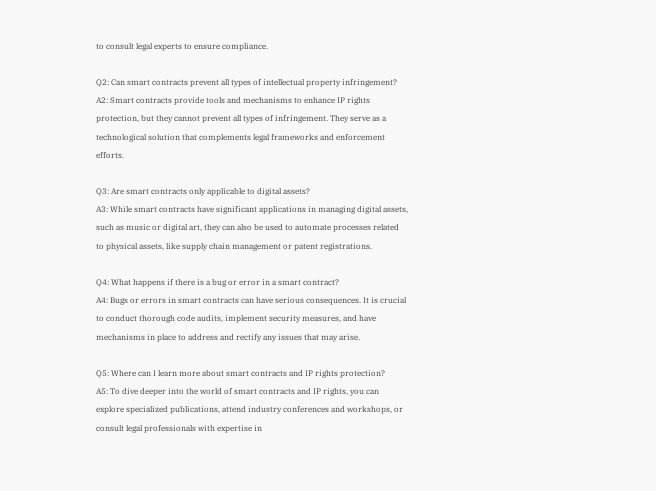to consult legal experts to ensure compliance.

Q2: Can smart contracts prevent all types of intellectual property infringement?
A2: Smart contracts provide tools and mechanisms to enhance IP rights protection, but they cannot prevent all types of infringement. They serve as a technological solution that complements legal frameworks and enforcement efforts.

Q3: Are smart contracts only applicable to digital assets?
A3: While smart contracts have significant applications in managing digital assets, such as music or digital art, they can also be used to automate processes related to physical assets, like supply chain management or patent registrations.

Q4: What happens if there is a bug or error in a smart contract?
A4: Bugs or errors in smart contracts can have serious consequences. It is crucial to conduct thorough code audits, implement security measures, and have mechanisms in place to address and rectify any issues that may arise.

Q5: Where can I learn more about smart contracts and IP rights protection?
A5: To dive deeper into the world of smart contracts and IP rights, you can explore specialized publications, attend industry conferences and workshops, or consult legal professionals with expertise in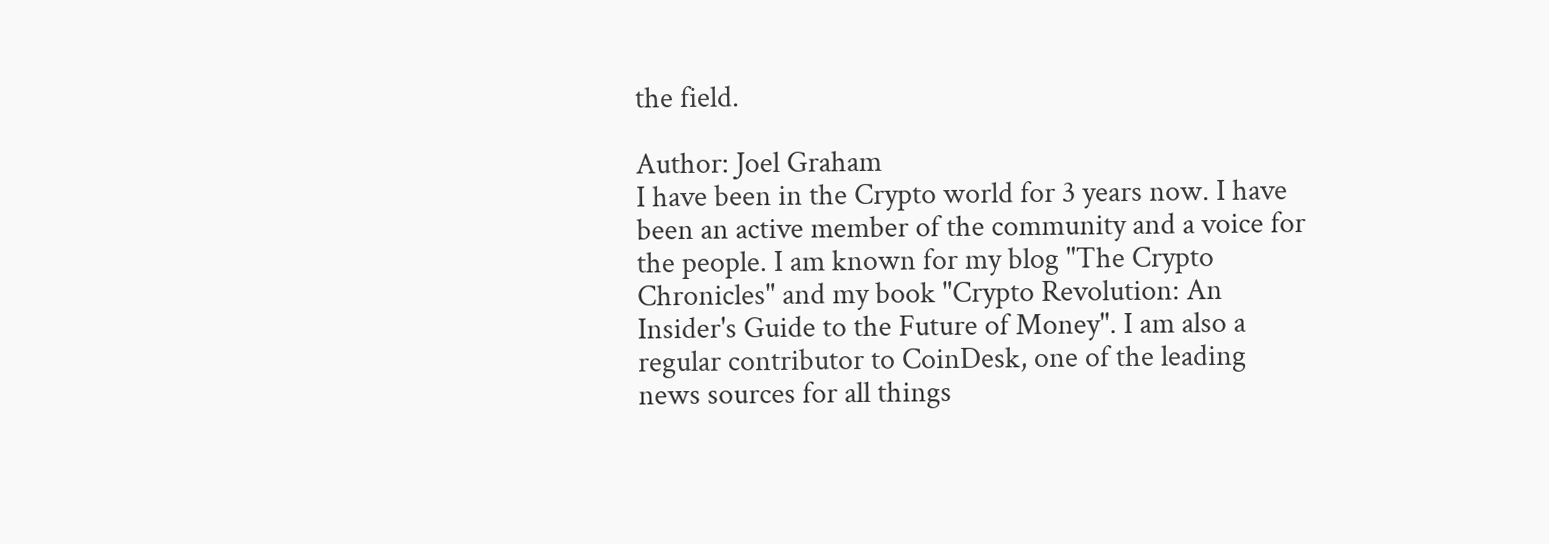the field.

Author: Joel Graham
I have been in the Crypto world for 3 years now. I have been an active member of the community and a voice for the people. I am known for my blog "The Crypto Chronicles" and my book "Crypto Revolution: An Insider's Guide to the Future of Money". I am also a regular contributor to CoinDesk, one of the leading news sources for all things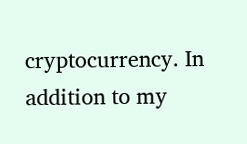cryptocurrency. In addition to my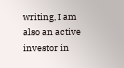writing, I am also an active investor in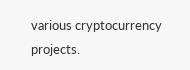various cryptocurrency projects.